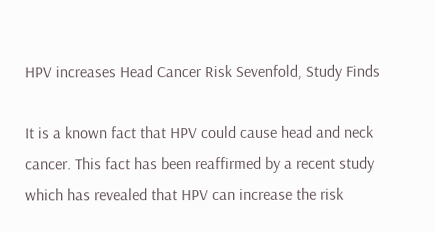HPV increases Head Cancer Risk Sevenfold, Study Finds

It is a known fact that HPV could cause head and neck cancer. This fact has been reaffirmed by a recent study which has revealed that HPV can increase the risk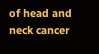of head and neck cancer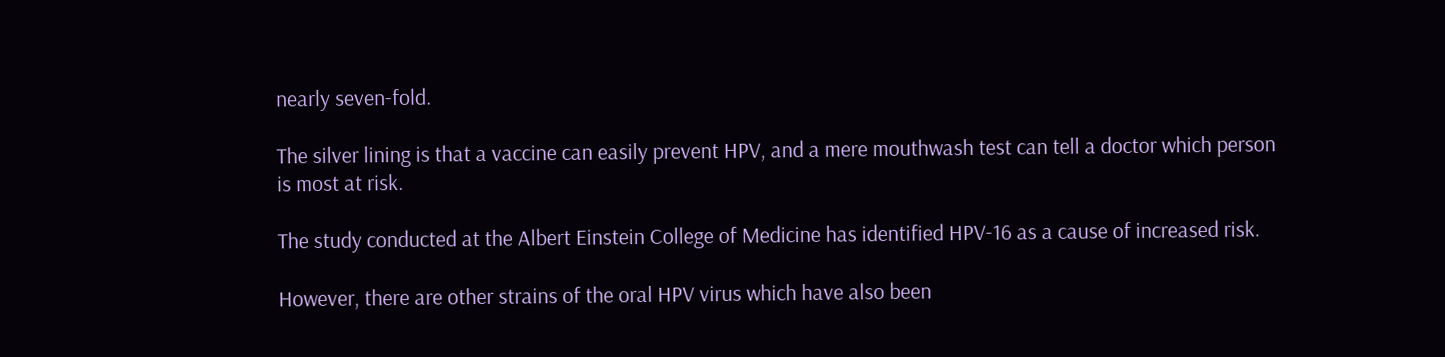nearly seven-fold.

The silver lining is that a vaccine can easily prevent HPV, and a mere mouthwash test can tell a doctor which person is most at risk.

The study conducted at the Albert Einstein College of Medicine has identified HPV-16 as a cause of increased risk.

However, there are other strains of the oral HPV virus which have also been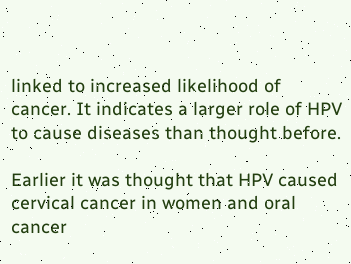linked to increased likelihood of cancer. It indicates a larger role of HPV to cause diseases than thought before.

Earlier it was thought that HPV caused cervical cancer in women and oral cancer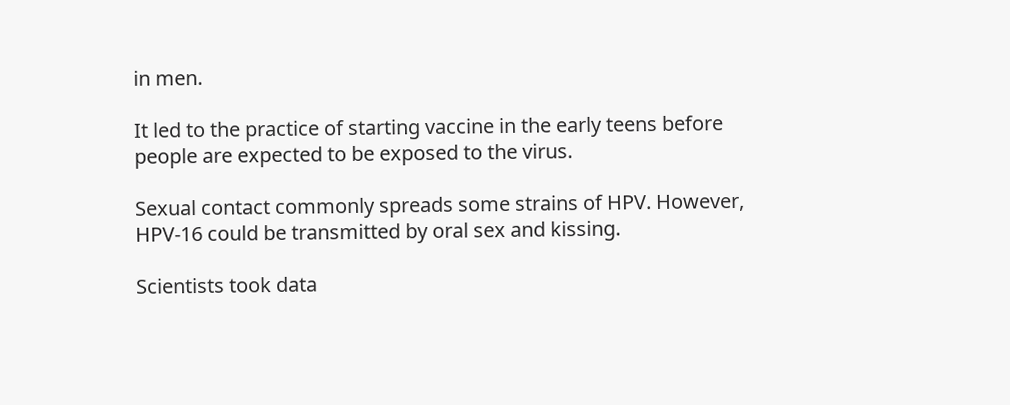in men.

It led to the practice of starting vaccine in the early teens before people are expected to be exposed to the virus.

Sexual contact commonly spreads some strains of HPV. However, HPV-16 could be transmitted by oral sex and kissing.

Scientists took data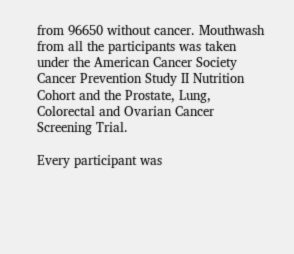from 96650 without cancer. Mouthwash from all the participants was taken under the American Cancer Society Cancer Prevention Study II Nutrition Cohort and the Prostate, Lung, Colorectal and Ovarian Cancer Screening Trial.

Every participant was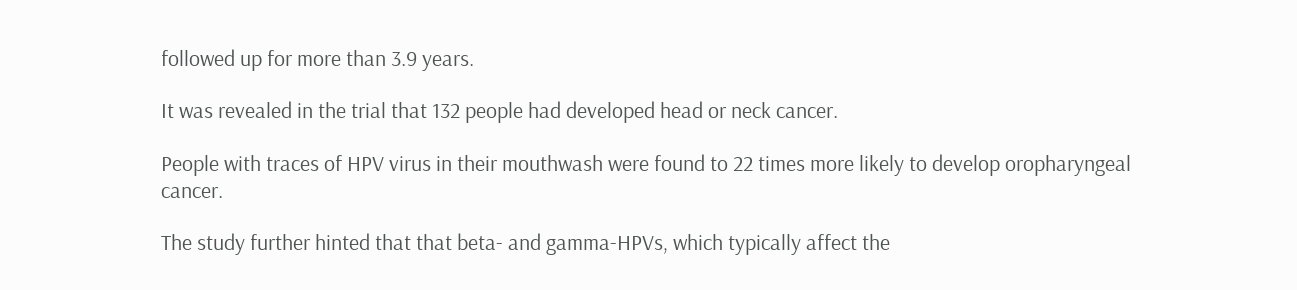followed up for more than 3.9 years.

It was revealed in the trial that 132 people had developed head or neck cancer.

People with traces of HPV virus in their mouthwash were found to 22 times more likely to develop oropharyngeal cancer.

The study further hinted that that beta- and gamma-HPVs, which typically affect the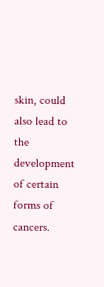skin, could also lead to the development of certain forms of cancers.